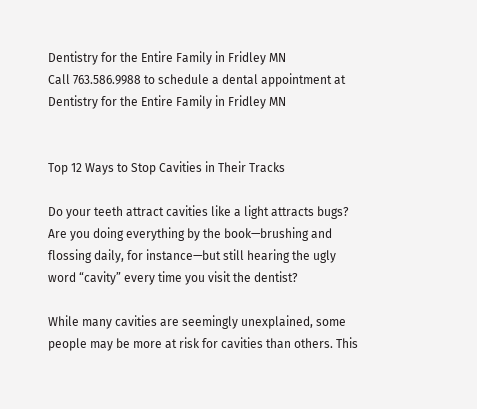Dentistry for the Entire Family in Fridley MN
Call 763.586.9988 to schedule a dental appointment at Dentistry for the Entire Family in Fridley MN


Top 12 Ways to Stop Cavities in Their Tracks

Do your teeth attract cavities like a light attracts bugs? Are you doing everything by the book—brushing and flossing daily, for instance—but still hearing the ugly word “cavity” every time you visit the dentist?

While many cavities are seemingly unexplained, some people may be more at risk for cavities than others. This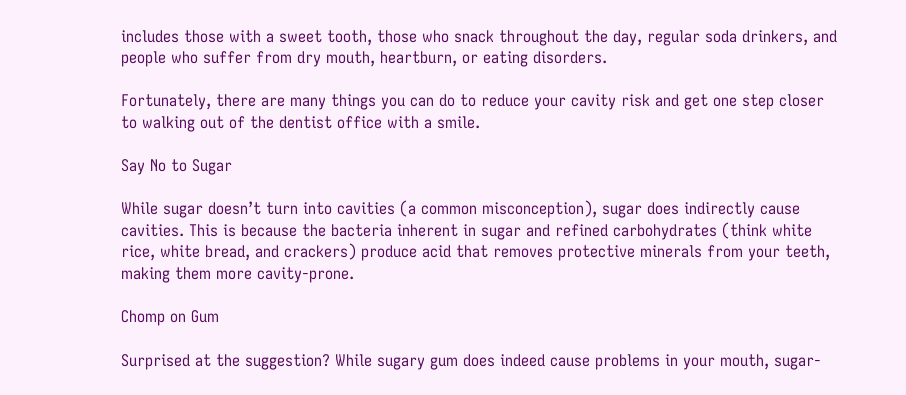includes those with a sweet tooth, those who snack throughout the day, regular soda drinkers, and people who suffer from dry mouth, heartburn, or eating disorders.

Fortunately, there are many things you can do to reduce your cavity risk and get one step closer to walking out of the dentist office with a smile.

Say No to Sugar

While sugar doesn’t turn into cavities (a common misconception), sugar does indirectly cause cavities. This is because the bacteria inherent in sugar and refined carbohydrates (think white rice, white bread, and crackers) produce acid that removes protective minerals from your teeth, making them more cavity-prone.

Chomp on Gum

Surprised at the suggestion? While sugary gum does indeed cause problems in your mouth, sugar-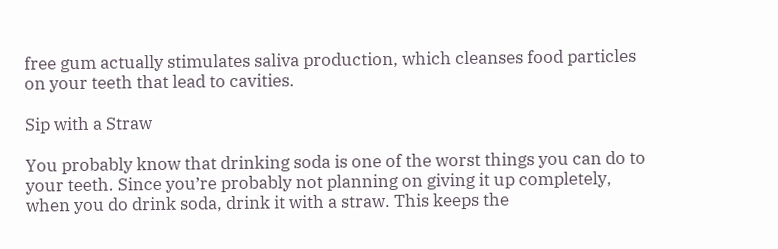free gum actually stimulates saliva production, which cleanses food particles on your teeth that lead to cavities.

Sip with a Straw

You probably know that drinking soda is one of the worst things you can do to your teeth. Since you’re probably not planning on giving it up completely, when you do drink soda, drink it with a straw. This keeps the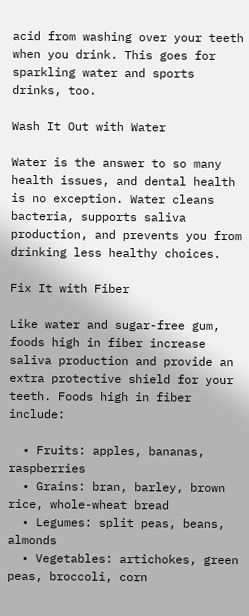acid from washing over your teeth when you drink. This goes for sparkling water and sports drinks, too.

Wash It Out with Water

Water is the answer to so many health issues, and dental health is no exception. Water cleans bacteria, supports saliva production, and prevents you from drinking less healthy choices.

Fix It with Fiber

Like water and sugar-free gum, foods high in fiber increase saliva production and provide an extra protective shield for your teeth. Foods high in fiber include:

  • Fruits: apples, bananas, raspberries
  • Grains: bran, barley, brown rice, whole-wheat bread
  • Legumes: split peas, beans, almonds
  • Vegetables: artichokes, green peas, broccoli, corn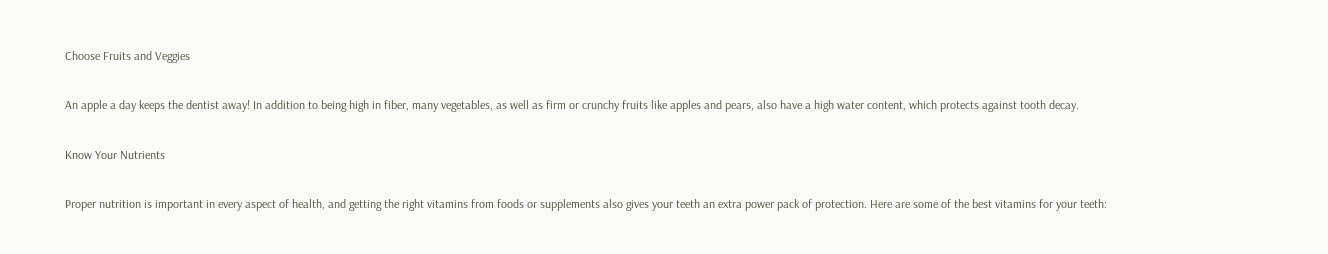Choose Fruits and Veggies

An apple a day keeps the dentist away! In addition to being high in fiber, many vegetables, as well as firm or crunchy fruits like apples and pears, also have a high water content, which protects against tooth decay.

Know Your Nutrients

Proper nutrition is important in every aspect of health, and getting the right vitamins from foods or supplements also gives your teeth an extra power pack of protection. Here are some of the best vitamins for your teeth: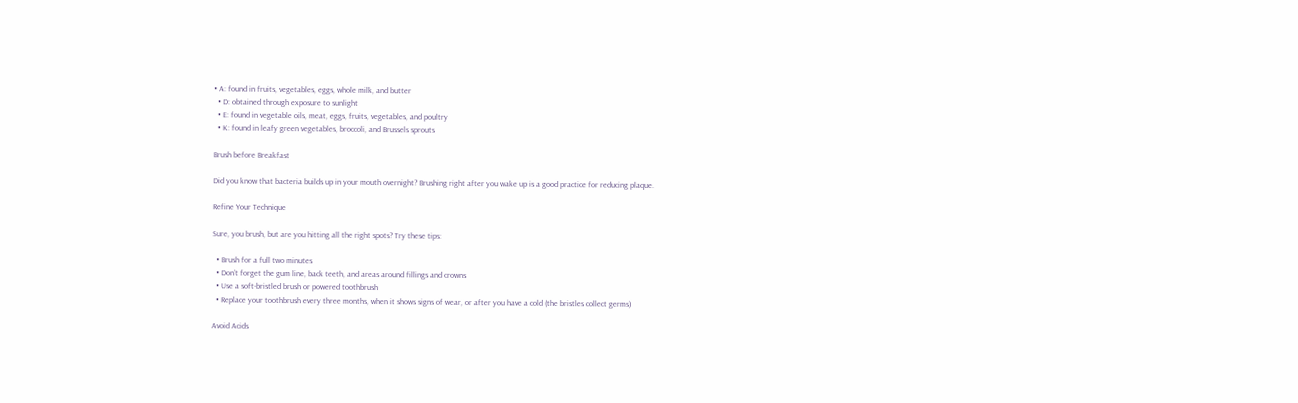• A: found in fruits, vegetables, eggs, whole milk, and butter
  • D: obtained through exposure to sunlight
  • E: found in vegetable oils, meat, eggs, fruits, vegetables, and poultry
  • K: found in leafy green vegetables, broccoli, and Brussels sprouts

Brush before Breakfast

Did you know that bacteria builds up in your mouth overnight? Brushing right after you wake up is a good practice for reducing plaque.

Refine Your Technique

Sure, you brush, but are you hitting all the right spots? Try these tips:

  • Brush for a full two minutes
  • Don’t forget the gum line, back teeth, and areas around fillings and crowns
  • Use a soft-bristled brush or powered toothbrush
  • Replace your toothbrush every three months, when it shows signs of wear, or after you have a cold (the bristles collect germs)

Avoid Acids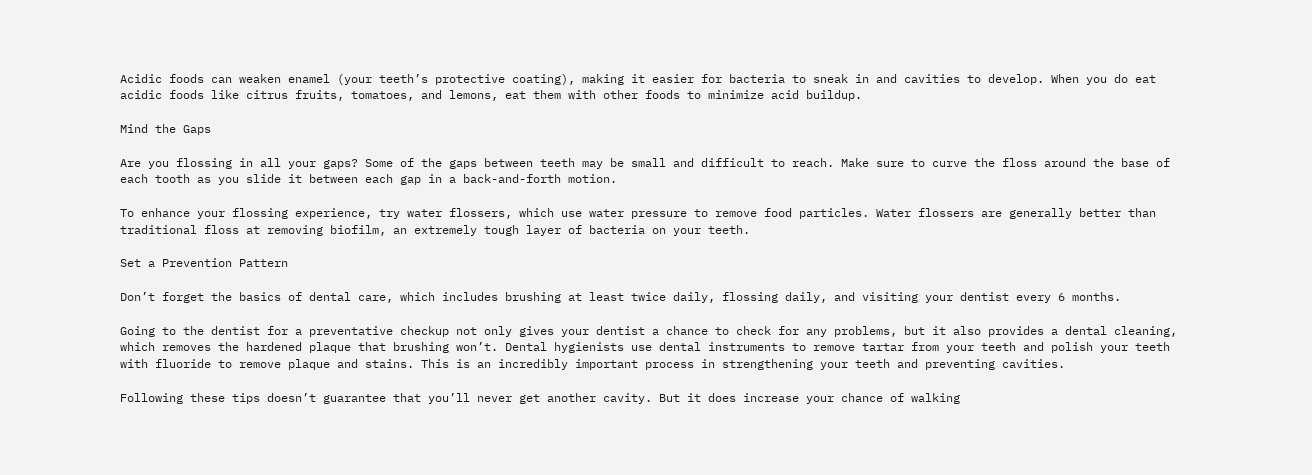Acidic foods can weaken enamel (your teeth’s protective coating), making it easier for bacteria to sneak in and cavities to develop. When you do eat acidic foods like citrus fruits, tomatoes, and lemons, eat them with other foods to minimize acid buildup.

Mind the Gaps

Are you flossing in all your gaps? Some of the gaps between teeth may be small and difficult to reach. Make sure to curve the floss around the base of each tooth as you slide it between each gap in a back-and-forth motion.

To enhance your flossing experience, try water flossers, which use water pressure to remove food particles. Water flossers are generally better than traditional floss at removing biofilm, an extremely tough layer of bacteria on your teeth.

Set a Prevention Pattern

Don’t forget the basics of dental care, which includes brushing at least twice daily, flossing daily, and visiting your dentist every 6 months.

Going to the dentist for a preventative checkup not only gives your dentist a chance to check for any problems, but it also provides a dental cleaning, which removes the hardened plaque that brushing won’t. Dental hygienists use dental instruments to remove tartar from your teeth and polish your teeth with fluoride to remove plaque and stains. This is an incredibly important process in strengthening your teeth and preventing cavities.

Following these tips doesn’t guarantee that you’ll never get another cavity. But it does increase your chance of walking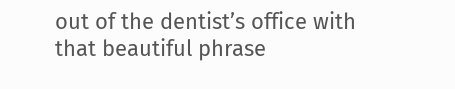out of the dentist’s office with that beautiful phrase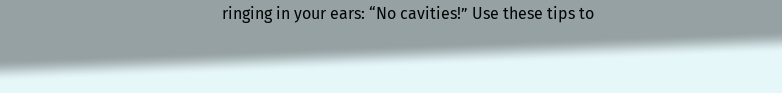ringing in your ears: “No cavities!” Use these tips to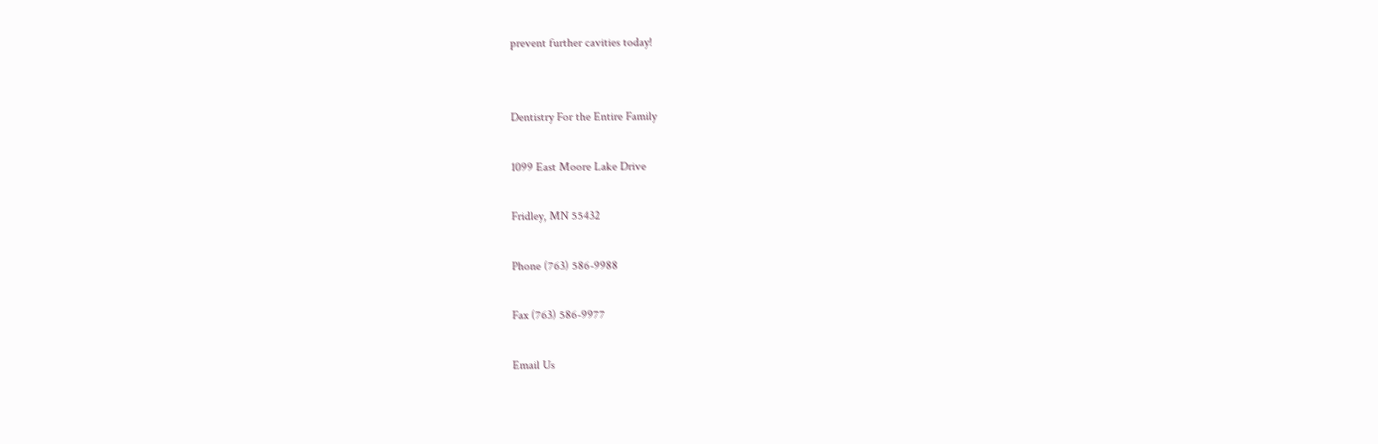prevent further cavities today!


Dentistry For the Entire Family

1099 East Moore Lake Drive

Fridley, MN 55432

Phone (763) 586-9988

Fax (763) 586-9977

Email Us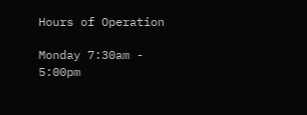Hours of Operation

Monday 7:30am - 5:00pm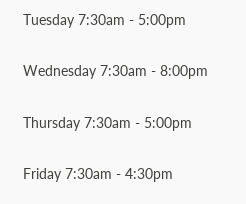Tuesday 7:30am - 5:00pm

Wednesday 7:30am - 8:00pm

Thursday 7:30am - 5:00pm

Friday 7:30am - 4:30pm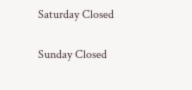Saturday Closed

Sunday Closed